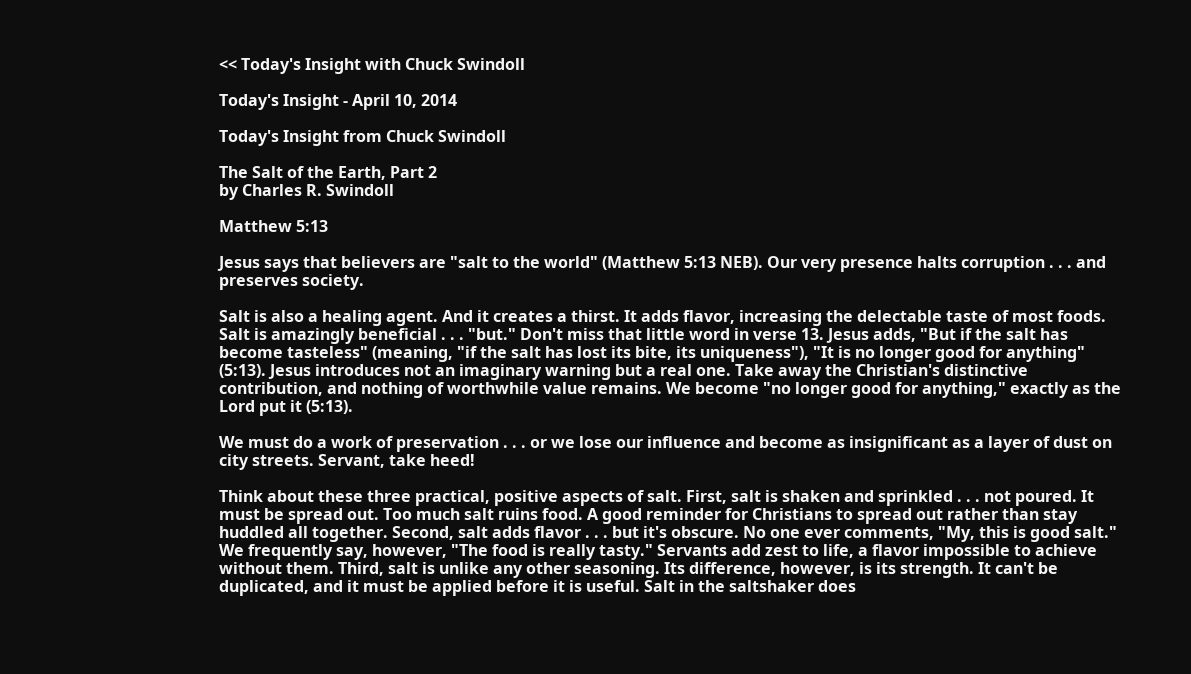<< Today's Insight with Chuck Swindoll

Today's Insight - April 10, 2014

Today's Insight from Chuck Swindoll

The Salt of the Earth, Part 2
by Charles R. Swindoll

Matthew 5:13

Jesus says that believers are "salt to the world" (Matthew 5:13 NEB). Our very presence halts corruption . . . and preserves society.

Salt is also a healing agent. And it creates a thirst. It adds flavor, increasing the delectable taste of most foods. Salt is amazingly beneficial . . . "but." Don't miss that little word in verse 13. Jesus adds, "But if the salt has become tasteless" (meaning, "if the salt has lost its bite, its uniqueness"), "It is no longer good for anything" (5:13). Jesus introduces not an imaginary warning but a real one. Take away the Christian's distinctive contribution, and nothing of worthwhile value remains. We become "no longer good for anything," exactly as the Lord put it (5:13).

We must do a work of preservation . . . or we lose our influence and become as insignificant as a layer of dust on city streets. Servant, take heed!

Think about these three practical, positive aspects of salt. First, salt is shaken and sprinkled . . . not poured. It must be spread out. Too much salt ruins food. A good reminder for Christians to spread out rather than stay huddled all together. Second, salt adds flavor . . . but it's obscure. No one ever comments, "My, this is good salt." We frequently say, however, "The food is really tasty." Servants add zest to life, a flavor impossible to achieve without them. Third, salt is unlike any other seasoning. Its difference, however, is its strength. It can't be duplicated, and it must be applied before it is useful. Salt in the saltshaker does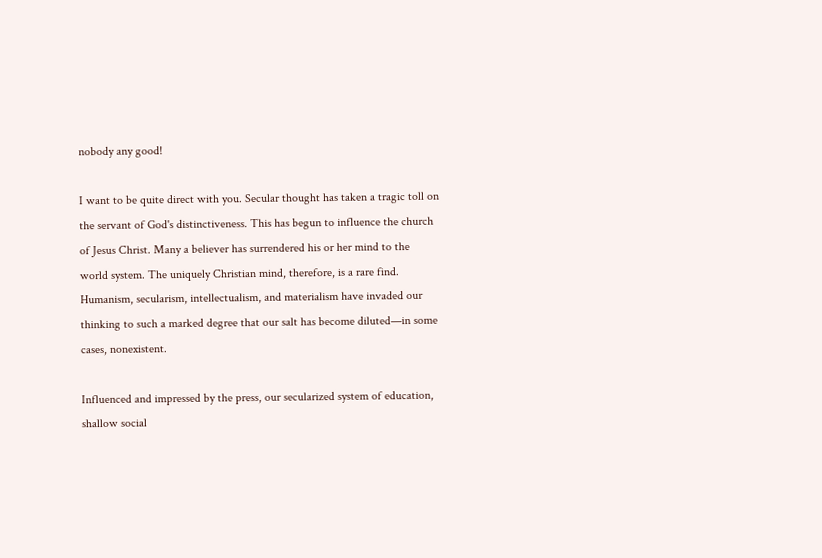nobody any good!

I want to be quite direct with you. Secular thought has taken a tragic toll on the servant of God's distinctiveness. This has begun to influence the church of Jesus Christ. Many a believer has surrendered his or her mind to the world system. The uniquely Christian mind, therefore, is a rare find. Humanism, secularism, intellectualism, and materialism have invaded our thinking to such a marked degree that our salt has become diluted—in some cases, nonexistent.

Influenced and impressed by the press, our secularized system of education, shallow social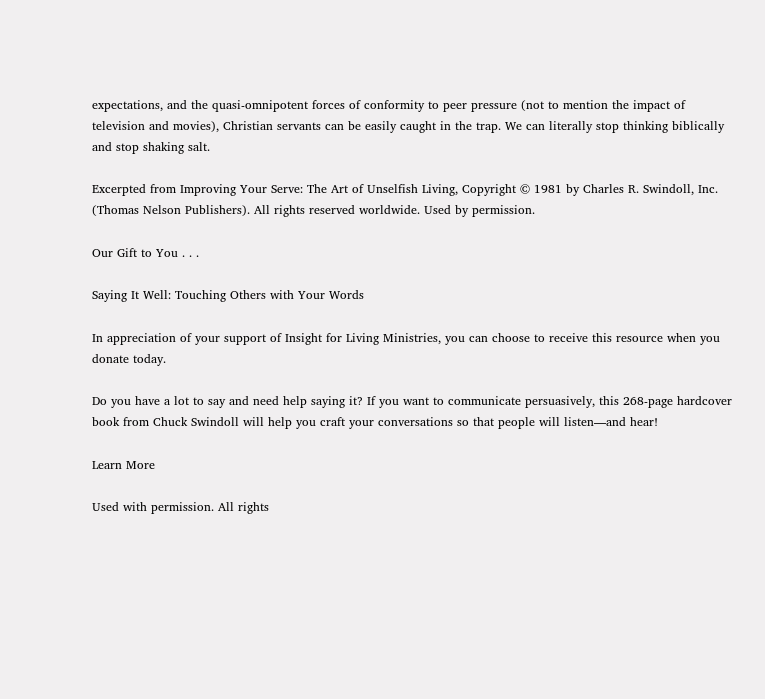expectations, and the quasi-omnipotent forces of conformity to peer pressure (not to mention the impact of television and movies), Christian servants can be easily caught in the trap. We can literally stop thinking biblically and stop shaking salt.

Excerpted from Improving Your Serve: The Art of Unselfish Living, Copyright © 1981 by Charles R. Swindoll, Inc. (Thomas Nelson Publishers). All rights reserved worldwide. Used by permission.

Our Gift to You . . .

Saying It Well: Touching Others with Your Words

In appreciation of your support of Insight for Living Ministries, you can choose to receive this resource when you donate today.

Do you have a lot to say and need help saying it? If you want to communicate persuasively, this 268-page hardcover book from Chuck Swindoll will help you craft your conversations so that people will listen—and hear!

Learn More

Used with permission. All rights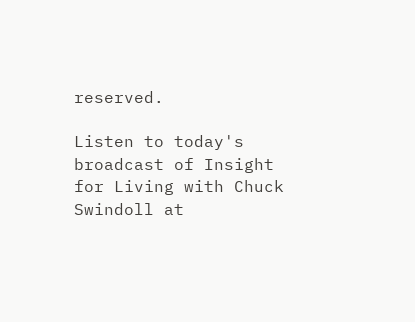reserved.

Listen to today's broadcast of Insight for Living with Chuck Swindoll at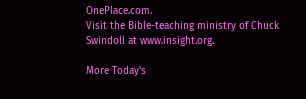OnePlace.com.
Visit the Bible-teaching ministry of Chuck Swindoll at www.insight.org.

More Today's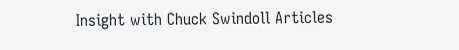Insight with Chuck Swindoll Articles